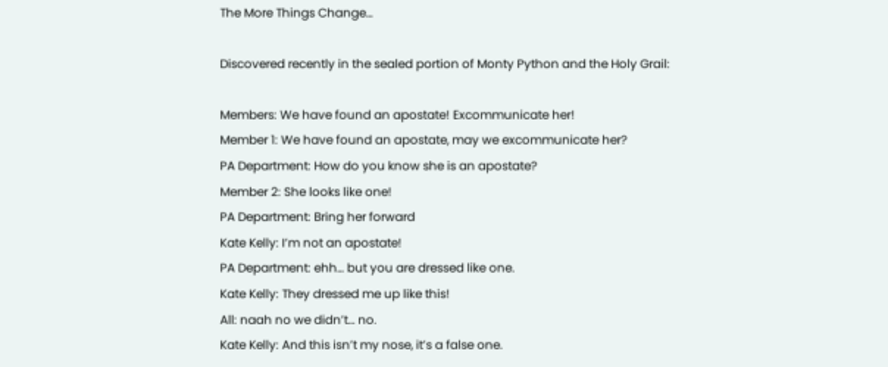The More Things Change…

Discovered recently in the sealed portion of Monty Python and the Holy Grail:

Members: We have found an apostate! Excommunicate her!
Member 1: We have found an apostate, may we excommunicate her?
PA Department: How do you know she is an apostate?
Member 2: She looks like one!
PA Department: Bring her forward
Kate Kelly: I’m not an apostate!
PA Department: ehh… but you are dressed like one.
Kate Kelly: They dressed me up like this!
All: naah no we didn’t… no.
Kate Kelly: And this isn’t my nose, it’s a false one.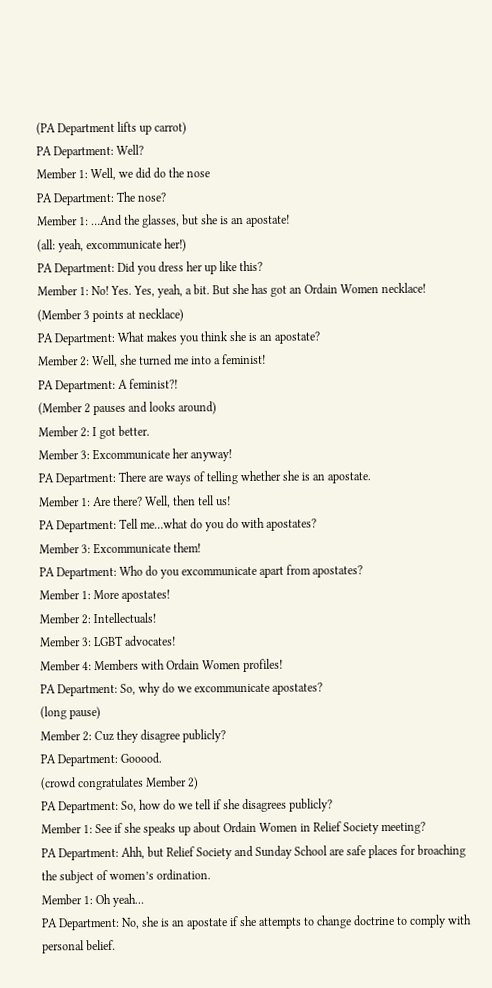(PA Department lifts up carrot)
PA Department: Well?
Member 1: Well, we did do the nose
PA Department: The nose?
Member 1: …And the glasses, but she is an apostate!
(all: yeah, excommunicate her!)
PA Department: Did you dress her up like this?
Member 1: No! Yes. Yes, yeah, a bit. But she has got an Ordain Women necklace!
(Member 3 points at necklace)
PA Department: What makes you think she is an apostate?
Member 2: Well, she turned me into a feminist!
PA Department: A feminist?!
(Member 2 pauses and looks around)
Member 2: I got better.
Member 3: Excommunicate her anyway!
PA Department: There are ways of telling whether she is an apostate.
Member 1: Are there? Well, then tell us!
PA Department: Tell me…what do you do with apostates?
Member 3: Excommunicate them!
PA Department: Who do you excommunicate apart from apostates?
Member 1: More apostates!
Member 2: Intellectuals!
Member 3: LGBT advocates!
Member 4: Members with Ordain Women profiles!
PA Department: So, why do we excommunicate apostates?
(long pause)
Member 2: Cuz they disagree publicly?
PA Department: Gooood.
(crowd congratulates Member 2)
PA Department: So, how do we tell if she disagrees publicly?
Member 1: See if she speaks up about Ordain Women in Relief Society meeting?
PA Department: Ahh, but Relief Society and Sunday School are safe places for broaching the subject of women’s ordination.
Member 1: Oh yeah…
PA Department: No, she is an apostate if she attempts to change doctrine to comply with personal belief.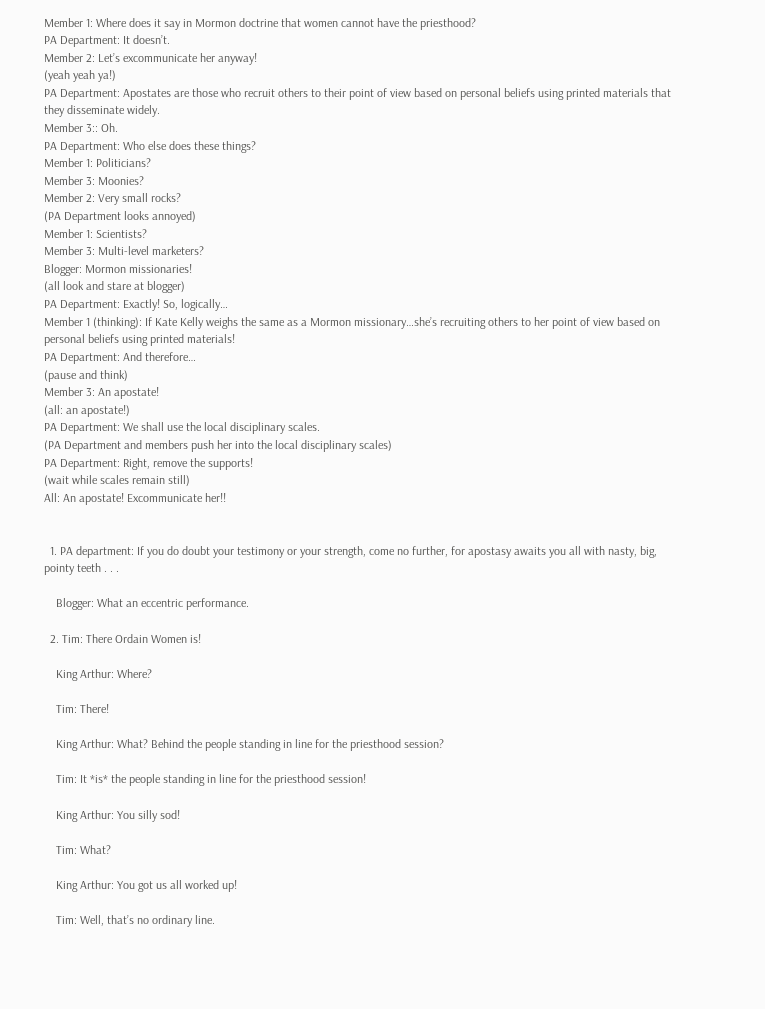Member 1: Where does it say in Mormon doctrine that women cannot have the priesthood?
PA Department: It doesn’t.
Member 2: Let’s excommunicate her anyway!
(yeah yeah ya!)
PA Department: Apostates are those who recruit others to their point of view based on personal beliefs using printed materials that they disseminate widely.
Member 3:: Oh.
PA Department: Who else does these things?
Member 1: Politicians?
Member 3: Moonies?
Member 2: Very small rocks?
(PA Department looks annoyed)
Member 1: Scientists?
Member 3: Multi-level marketers?
Blogger: Mormon missionaries!
(all look and stare at blogger)
PA Department: Exactly! So, logically…
Member 1 (thinking): If Kate Kelly weighs the same as a Mormon missionary…she’s recruiting others to her point of view based on personal beliefs using printed materials!
PA Department: And therefore…
(pause and think)
Member 3: An apostate!
(all: an apostate!)
PA Department: We shall use the local disciplinary scales.
(PA Department and members push her into the local disciplinary scales)
PA Department: Right, remove the supports!
(wait while scales remain still)
All: An apostate! Excommunicate her!!


  1. PA department: If you do doubt your testimony or your strength, come no further, for apostasy awaits you all with nasty, big, pointy teeth . . .

    Blogger: What an eccentric performance.

  2. Tim: There Ordain Women is!

    King Arthur: Where?

    Tim: There!

    King Arthur: What? Behind the people standing in line for the priesthood session?

    Tim: It *is* the people standing in line for the priesthood session!

    King Arthur: You silly sod!

    Tim: What?

    King Arthur: You got us all worked up!

    Tim: Well, that’s no ordinary line.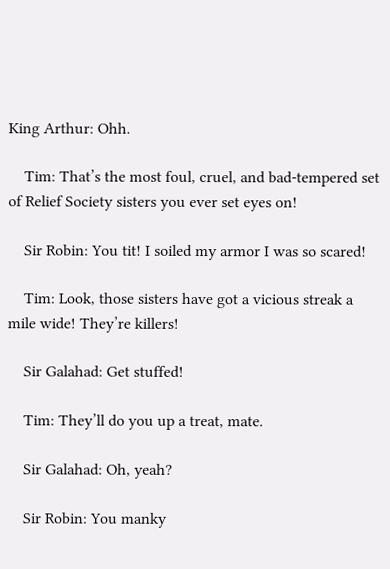King Arthur: Ohh.

    Tim: That’s the most foul, cruel, and bad-tempered set of Relief Society sisters you ever set eyes on!

    Sir Robin: You tit! I soiled my armor I was so scared!

    Tim: Look, those sisters have got a vicious streak a mile wide! They’re killers!

    Sir Galahad: Get stuffed!

    Tim: They’ll do you up a treat, mate.

    Sir Galahad: Oh, yeah?

    Sir Robin: You manky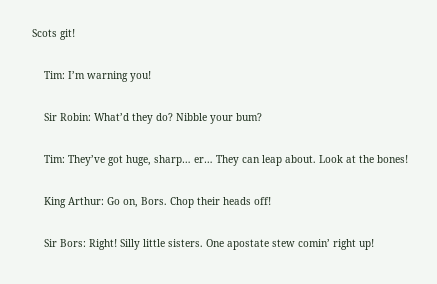Scots git!

    Tim: I’m warning you!

    Sir Robin: What’d they do? Nibble your bum?

    Tim: They’ve got huge, sharp… er… They can leap about. Look at the bones!

    King Arthur: Go on, Bors. Chop their heads off!

    Sir Bors: Right! Silly little sisters. One apostate stew comin’ right up!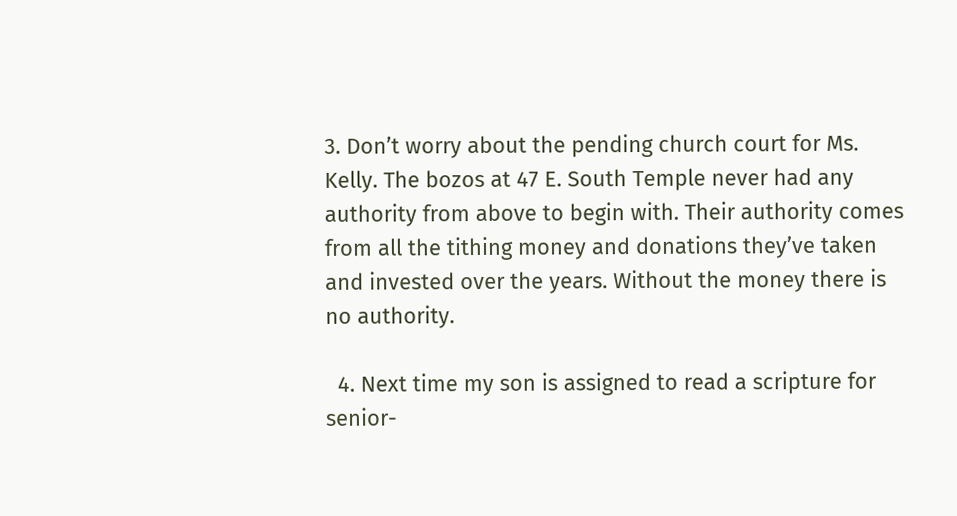3. Don’t worry about the pending church court for Ms. Kelly. The bozos at 47 E. South Temple never had any authority from above to begin with. Their authority comes from all the tithing money and donations they’ve taken and invested over the years. Without the money there is no authority.

  4. Next time my son is assigned to read a scripture for senior-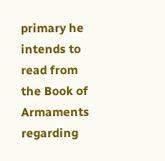primary he intends to read from the Book of Armaments regarding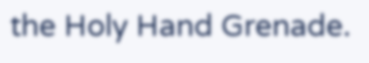the Holy Hand Grenade.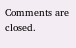Comments are closed.